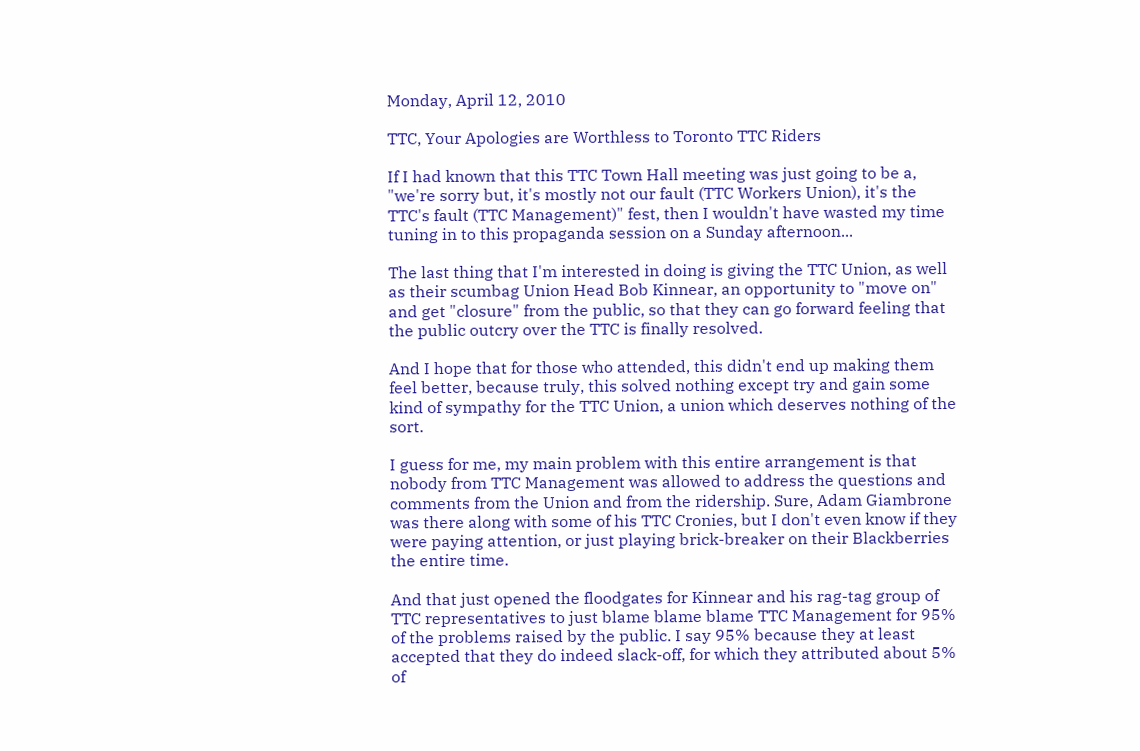Monday, April 12, 2010

TTC, Your Apologies are Worthless to Toronto TTC Riders

If I had known that this TTC Town Hall meeting was just going to be a, "we're sorry but, it's mostly not our fault (TTC Workers Union), it's the TTC's fault (TTC Management)" fest, then I wouldn't have wasted my time tuning in to this propaganda session on a Sunday afternoon...

The last thing that I'm interested in doing is giving the TTC Union, as well as their scumbag Union Head Bob Kinnear, an opportunity to "move on" and get "closure" from the public, so that they can go forward feeling that the public outcry over the TTC is finally resolved.

And I hope that for those who attended, this didn't end up making them feel better, because truly, this solved nothing except try and gain some kind of sympathy for the TTC Union, a union which deserves nothing of the sort.

I guess for me, my main problem with this entire arrangement is that nobody from TTC Management was allowed to address the questions and comments from the Union and from the ridership. Sure, Adam Giambrone was there along with some of his TTC Cronies, but I don't even know if they were paying attention, or just playing brick-breaker on their Blackberries the entire time.

And that just opened the floodgates for Kinnear and his rag-tag group of TTC representatives to just blame blame blame TTC Management for 95% of the problems raised by the public. I say 95% because they at least accepted that they do indeed slack-off, for which they attributed about 5% of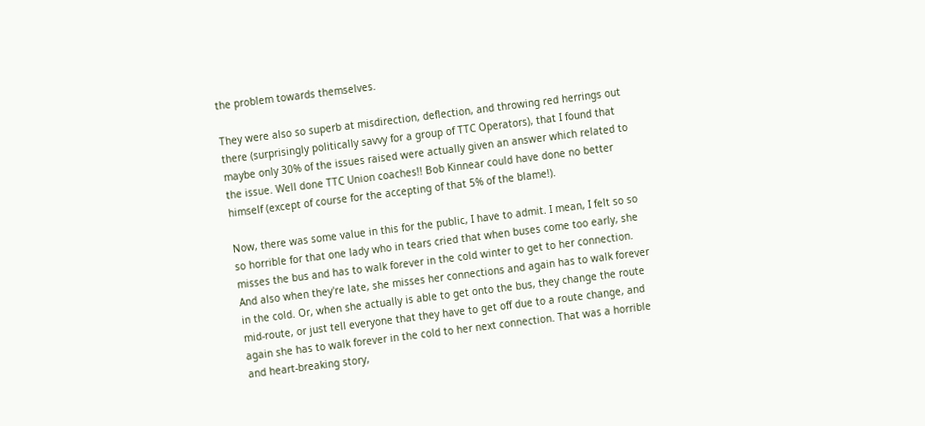the problem towards themselves.

They were also so superb at misdirection, deflection, and throwing red herrings out there (surprisingly politically savvy for a group of TTC Operators), that I found that maybe only 30% of the issues raised were actually given an answer which related to the issue. Well done TTC Union coaches!! Bob Kinnear could have done no better himself (except of course for the accepting of that 5% of the blame!).

Now, there was some value in this for the public, I have to admit. I mean, I felt so so so horrible for that one lady who in tears cried that when buses come too early, she misses the bus and has to walk forever in the cold winter to get to her connection. And also when they're late, she misses her connections and again has to walk forever in the cold. Or, when she actually is able to get onto the bus, they change the route mid-route, or just tell everyone that they have to get off due to a route change, and again she has to walk forever in the cold to her next connection. That was a horrible and heart-breaking story,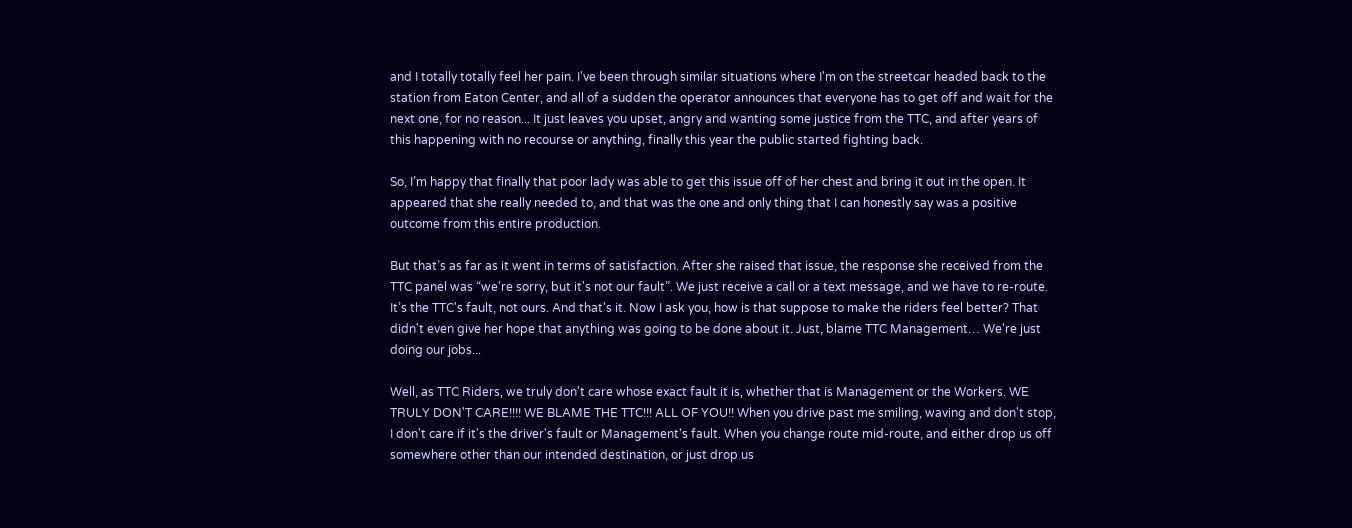and I totally totally feel her pain. I've been through similar situations where I'm on the streetcar headed back to the station from Eaton Center, and all of a sudden the operator announces that everyone has to get off and wait for the next one, for no reason... It just leaves you upset, angry and wanting some justice from the TTC, and after years of this happening with no recourse or anything, finally this year the public started fighting back.

So, I’m happy that finally that poor lady was able to get this issue off of her chest and bring it out in the open. It appeared that she really needed to, and that was the one and only thing that I can honestly say was a positive outcome from this entire production.

But that’s as far as it went in terms of satisfaction. After she raised that issue, the response she received from the TTC panel was “we're sorry, but it's not our fault”. We just receive a call or a text message, and we have to re-route. It’s the TTC's fault, not ours. And that's it. Now I ask you, how is that suppose to make the riders feel better? That didn't even give her hope that anything was going to be done about it. Just, blame TTC Management… We're just doing our jobs...

Well, as TTC Riders, we truly don't care whose exact fault it is, whether that is Management or the Workers. WE TRULY DON'T CARE!!!! WE BLAME THE TTC!!! ALL OF YOU!! When you drive past me smiling, waving and don't stop, I don't care if it's the driver's fault or Management's fault. When you change route mid-route, and either drop us off somewhere other than our intended destination, or just drop us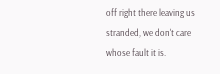off right there leaving us stranded, we don't care whose fault it is.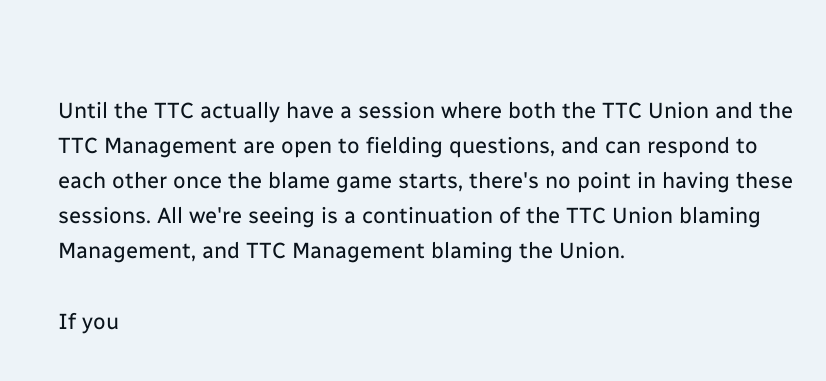Until the TTC actually have a session where both the TTC Union and the TTC Management are open to fielding questions, and can respond to each other once the blame game starts, there's no point in having these sessions. All we're seeing is a continuation of the TTC Union blaming Management, and TTC Management blaming the Union.

If you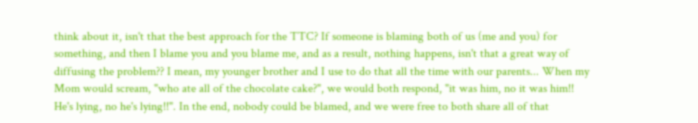think about it, isn't that the best approach for the TTC? If someone is blaming both of us (me and you) for something, and then I blame you and you blame me, and as a result, nothing happens, isn't that a great way of diffusing the problem?? I mean, my younger brother and I use to do that all the time with our parents... When my Mom would scream, "who ate all of the chocolate cake?", we would both respond, "it was him, no it was him!! He's lying, no he's lying!!". In the end, nobody could be blamed, and we were free to both share all of that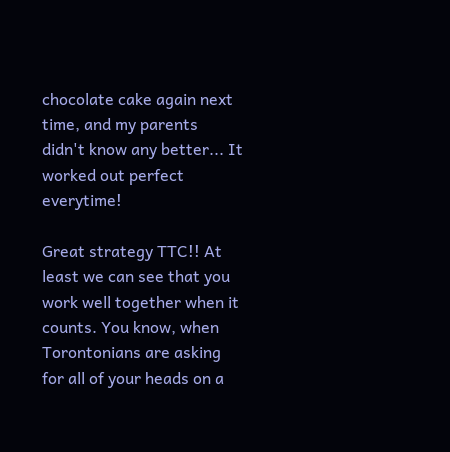chocolate cake again next time, and my parents didn't know any better... It worked out perfect everytime!

Great strategy TTC!! At least we can see that you work well together when it counts. You know, when Torontonians are asking for all of your heads on a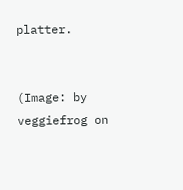platter.


(Image: by veggiefrog on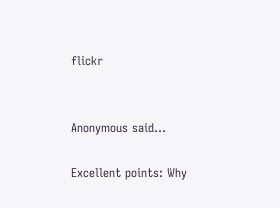flickr


Anonymous said...

Excellent points: Why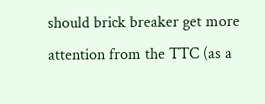should brick breaker get more attention from the TTC (as a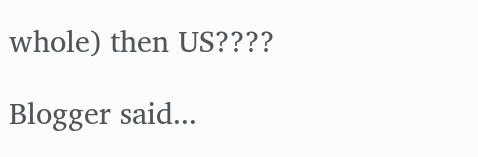whole) then US????

Blogger said...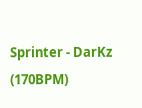Sprinter - DarKz (170BPM)